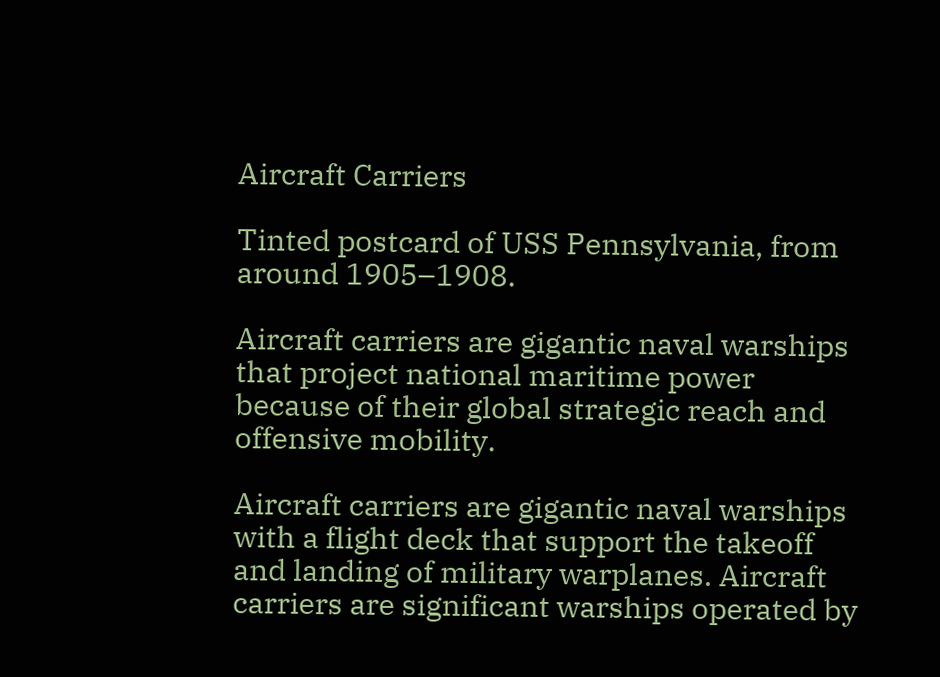Aircraft Carriers

Tinted postcard of USS Pennsylvania, from around 1905–1908.

Aircraft carriers are gigantic naval warships that project national maritime power because of their global strategic reach and offensive mobility.

Aircraft carriers are gigantic naval warships with a flight deck that support the takeoff and landing of military warplanes. Aircraft carriers are significant warships operated by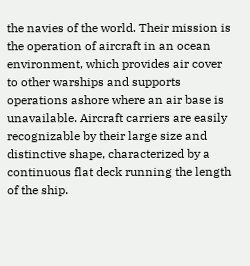the navies of the world. Their mission is the operation of aircraft in an ocean environment, which provides air cover to other warships and supports operations ashore where an air base is unavailable. Aircraft carriers are easily recognizable by their large size and distinctive shape, characterized by a continuous flat deck running the length of the ship.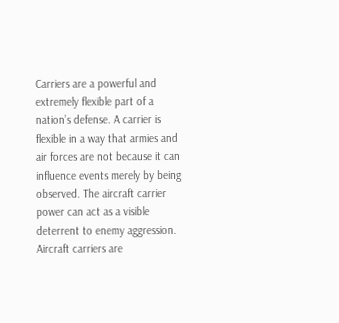Carriers are a powerful and extremely flexible part of a nation’s defense. A carrier is flexible in a way that armies and air forces are not because it can influence events merely by being observed. The aircraft carrier power can act as a visible deterrent to enemy aggression. Aircraft carriers are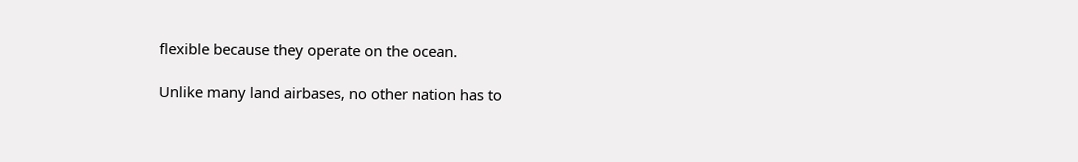flexible because they operate on the ocean.

Unlike many land airbases, no other nation has to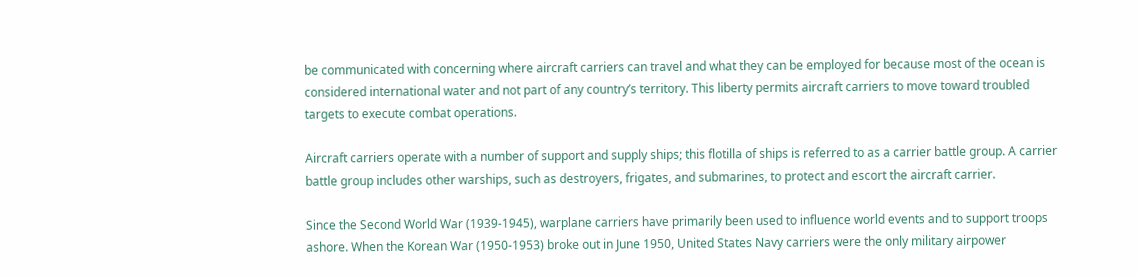be communicated with concerning where aircraft carriers can travel and what they can be employed for because most of the ocean is considered international water and not part of any country’s territory. This liberty permits aircraft carriers to move toward troubled targets to execute combat operations.

Aircraft carriers operate with a number of support and supply ships; this flotilla of ships is referred to as a carrier battle group. A carrier battle group includes other warships, such as destroyers, frigates, and submarines, to protect and escort the aircraft carrier.

Since the Second World War (1939-1945), warplane carriers have primarily been used to influence world events and to support troops ashore. When the Korean War (1950-1953) broke out in June 1950, United States Navy carriers were the only military airpower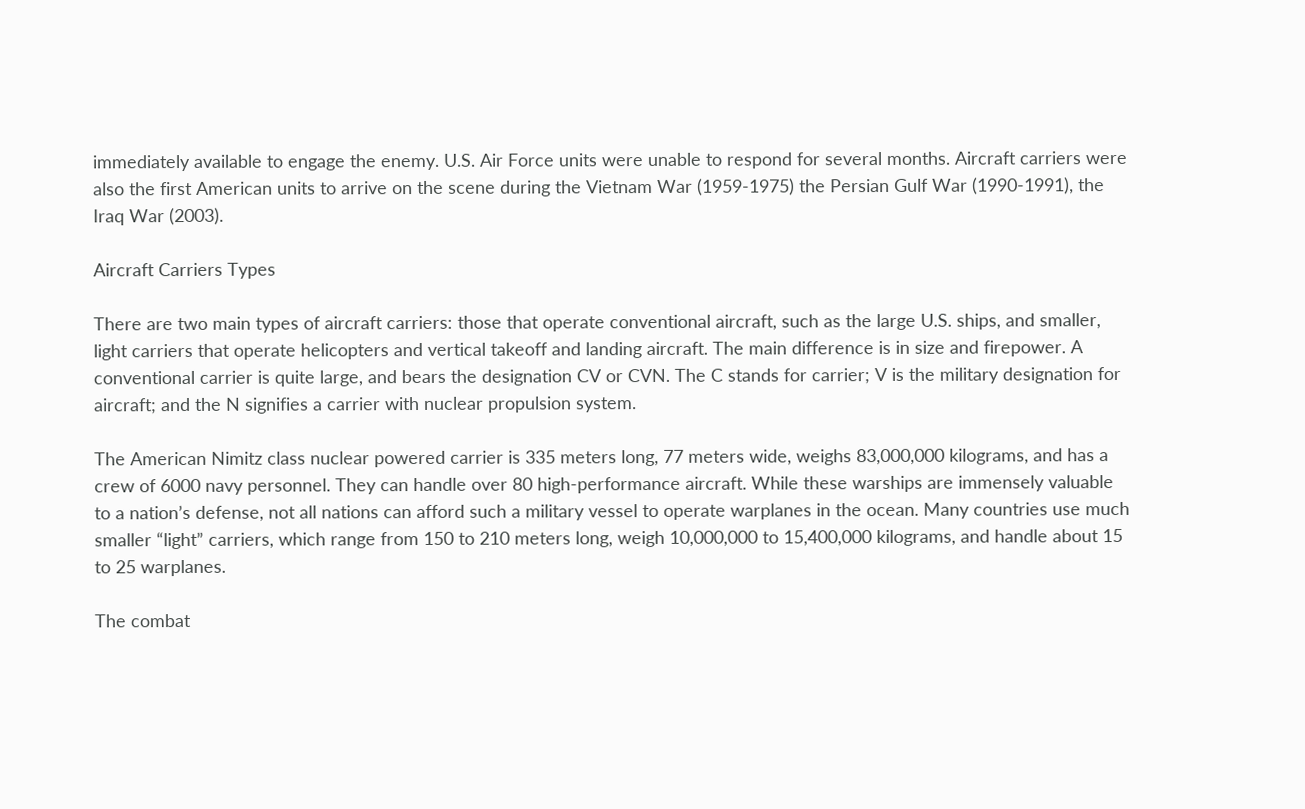immediately available to engage the enemy. U.S. Air Force units were unable to respond for several months. Aircraft carriers were also the first American units to arrive on the scene during the Vietnam War (1959-1975) the Persian Gulf War (1990-1991), the Iraq War (2003).

Aircraft Carriers Types

There are two main types of aircraft carriers: those that operate conventional aircraft, such as the large U.S. ships, and smaller, light carriers that operate helicopters and vertical takeoff and landing aircraft. The main difference is in size and firepower. A conventional carrier is quite large, and bears the designation CV or CVN. The C stands for carrier; V is the military designation for aircraft; and the N signifies a carrier with nuclear propulsion system.

The American Nimitz class nuclear powered carrier is 335 meters long, 77 meters wide, weighs 83,000,000 kilograms, and has a crew of 6000 navy personnel. They can handle over 80 high-performance aircraft. While these warships are immensely valuable to a nation’s defense, not all nations can afford such a military vessel to operate warplanes in the ocean. Many countries use much smaller “light” carriers, which range from 150 to 210 meters long, weigh 10,000,000 to 15,400,000 kilograms, and handle about 15 to 25 warplanes.

The combat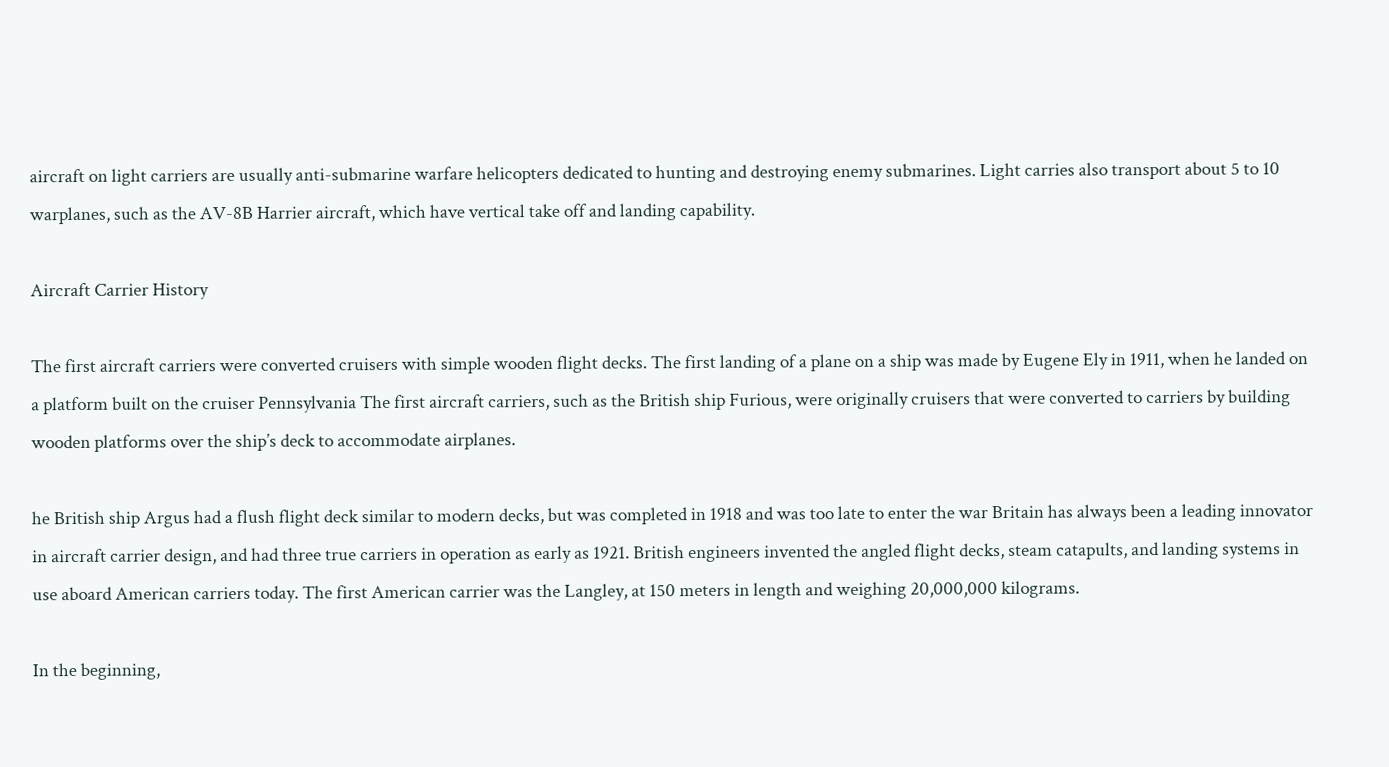aircraft on light carriers are usually anti-submarine warfare helicopters dedicated to hunting and destroying enemy submarines. Light carries also transport about 5 to 10 warplanes, such as the AV-8B Harrier aircraft, which have vertical take off and landing capability.

Aircraft Carrier History

The first aircraft carriers were converted cruisers with simple wooden flight decks. The first landing of a plane on a ship was made by Eugene Ely in 1911, when he landed on a platform built on the cruiser Pennsylvania The first aircraft carriers, such as the British ship Furious, were originally cruisers that were converted to carriers by building wooden platforms over the ship’s deck to accommodate airplanes.

he British ship Argus had a flush flight deck similar to modern decks, but was completed in 1918 and was too late to enter the war Britain has always been a leading innovator in aircraft carrier design, and had three true carriers in operation as early as 1921. British engineers invented the angled flight decks, steam catapults, and landing systems in use aboard American carriers today. The first American carrier was the Langley, at 150 meters in length and weighing 20,000,000 kilograms.

In the beginning,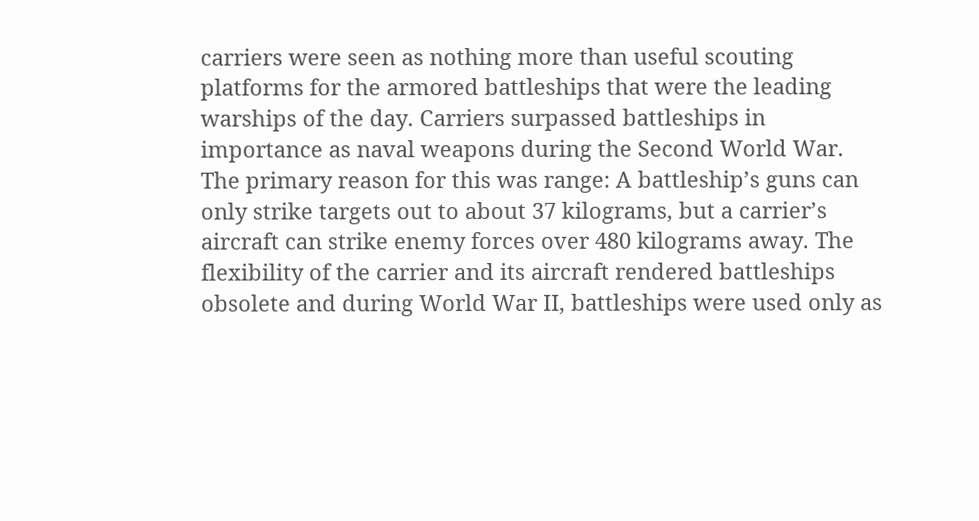carriers were seen as nothing more than useful scouting platforms for the armored battleships that were the leading warships of the day. Carriers surpassed battleships in importance as naval weapons during the Second World War. The primary reason for this was range: A battleship’s guns can only strike targets out to about 37 kilograms, but a carrier’s aircraft can strike enemy forces over 480 kilograms away. The flexibility of the carrier and its aircraft rendered battleships obsolete and during World War II, battleships were used only as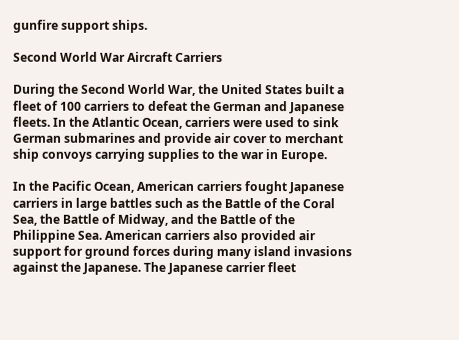gunfire support ships.

Second World War Aircraft Carriers

During the Second World War, the United States built a fleet of 100 carriers to defeat the German and Japanese fleets. In the Atlantic Ocean, carriers were used to sink German submarines and provide air cover to merchant ship convoys carrying supplies to the war in Europe.

In the Pacific Ocean, American carriers fought Japanese carriers in large battles such as the Battle of the Coral Sea, the Battle of Midway, and the Battle of the Philippine Sea. American carriers also provided air support for ground forces during many island invasions against the Japanese. The Japanese carrier fleet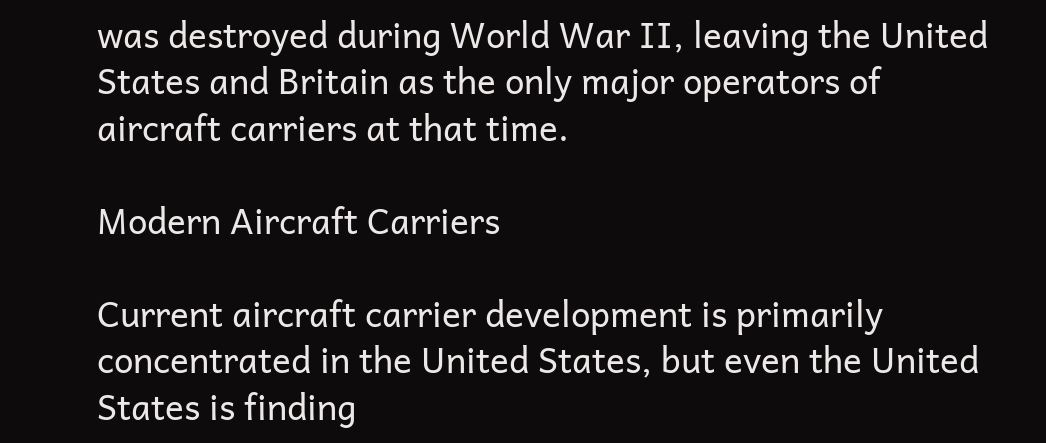was destroyed during World War II, leaving the United States and Britain as the only major operators of aircraft carriers at that time.

Modern Aircraft Carriers

Current aircraft carrier development is primarily concentrated in the United States, but even the United States is finding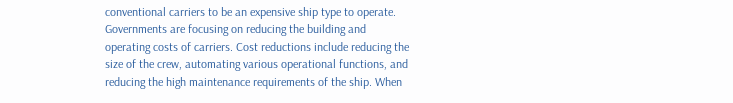conventional carriers to be an expensive ship type to operate. Governments are focusing on reducing the building and operating costs of carriers. Cost reductions include reducing the size of the crew, automating various operational functions, and reducing the high maintenance requirements of the ship. When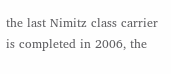the last Nimitz class carrier is completed in 2006, the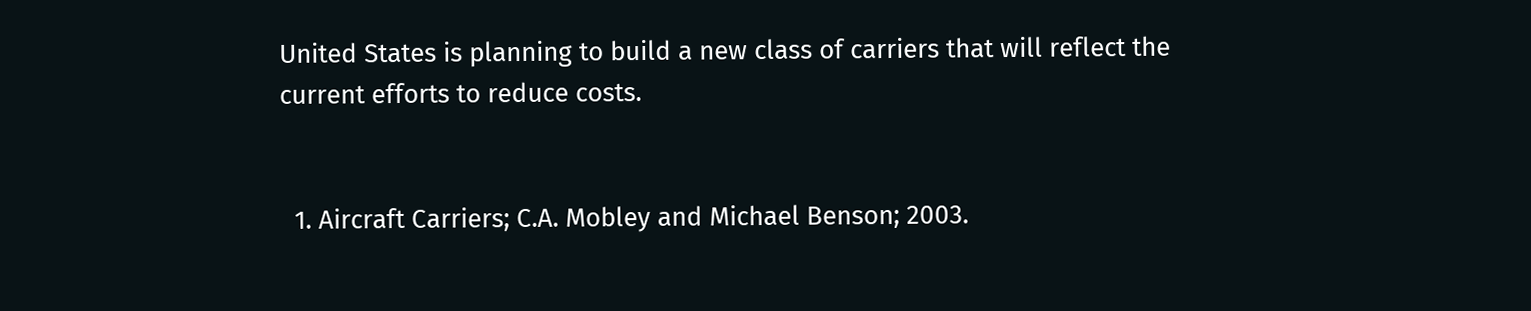United States is planning to build a new class of carriers that will reflect the current efforts to reduce costs.


  1. Aircraft Carriers; C.A. Mobley and Michael Benson; 2003.